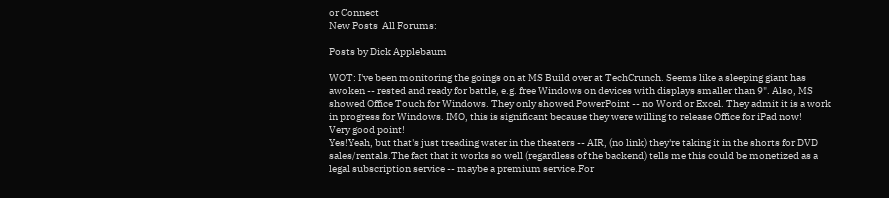or Connect
New Posts  All Forums:

Posts by Dick Applebaum

WOT: I've been monitoring the goings on at MS Build over at TechCrunch. Seems like a sleeping giant has awoken -- rested and ready for battle, e.g. free Windows on devices with displays smaller than 9". Also, MS showed Office Touch for Windows. They only showed PowerPoint -- no Word or Excel. They admit it is a work in progress for Windows. IMO, this is significant because they were willing to release Office for iPad now!
Very good point!
Yes!Yeah, but that's just treading water in the theaters -- AIR, (no link) they're taking it in the shorts for DVD sales/rentals.The fact that it works so well (regardless of the backend) tells me this could be monetized as a legal subscription service -- maybe a premium service.For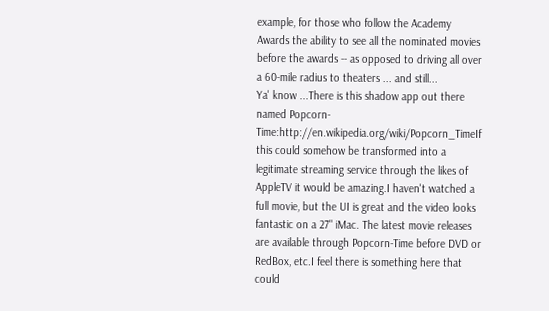example, for those who follow the Academy Awards the ability to see all the nominated movies before the awards -- as opposed to driving all over a 60-mile radius to theaters ... and still...
Ya' know ...There is this shadow app out there named Popcorn-Time:http://en.wikipedia.org/wiki/Popcorn_TimeIf this could somehow be transformed into a legitimate streaming service through the likes of AppleTV it would be amazing.I haven't watched a full movie, but the UI is great and the video looks fantastic on a 27" iMac. The latest movie releases are available through Popcorn-Time before DVD or RedBox, etc.I feel there is something here that could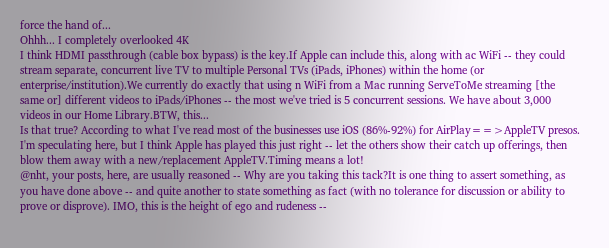force the hand of...
Ohhh... I completely overlooked 4K
I think HDMI passthrough (cable box bypass) is the key.If Apple can include this, along with ac WiFi -- they could stream separate, concurrent live TV to multiple Personal TVs (iPads, iPhones) within the home (or enterprise/institution).We currently do exactly that using n WiFi from a Mac running ServeToMe streaming [the same or] different videos to iPads/iPhones -- the most we've tried is 5 concurrent sessions. We have about 3,000 videos in our Home Library.BTW, this...
Is that true? According to what I've read most of the businesses use iOS (86%-92%) for AirPlay==>AppleTV presos.
I'm speculating here, but I think Apple has played this just right -- let the others show their catch up offerings, then blow them away with a new/replacement AppleTV.Timing means a lot!
@nht, your posts, here, are usually reasoned -- Why are you taking this tack?It is one thing to assert something, as you have done above -- and quite another to state something as fact (with no tolerance for discussion or ability to prove or disprove). IMO, this is the height of ego and rudeness --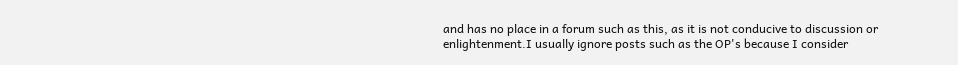and has no place in a forum such as this, as it is not conducive to discussion or enlightenment.I usually ignore posts such as the OP's because I consider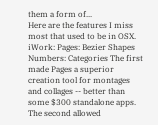them a form of...
Here are the features I miss most that used to be in OSX. iWork: Pages: Bezier Shapes Numbers: Categories The first made Pages a superior creation tool for montages and collages -- better than some $300 standalone apps. The second allowed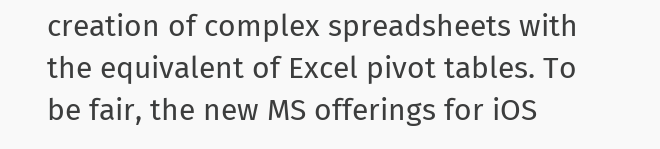creation of complex spreadsheets with the equivalent of Excel pivot tables. To be fair, the new MS offerings for iOS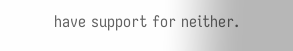have support for neither.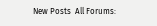New Posts  All Forums: